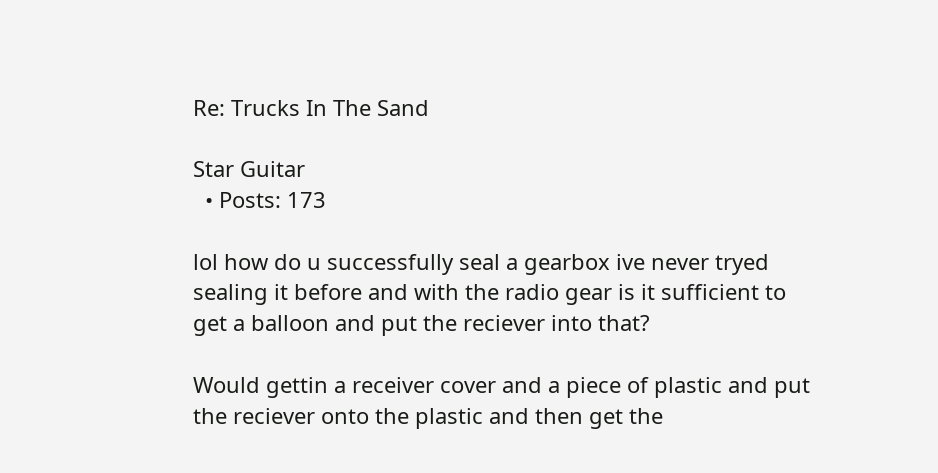Re: Trucks In The Sand

Star Guitar
  • Posts: 173

lol how do u successfully seal a gearbox ive never tryed sealing it before and with the radio gear is it sufficient to get a balloon and put the reciever into that?

Would gettin a receiver cover and a piece of plastic and put the reciever onto the plastic and then get the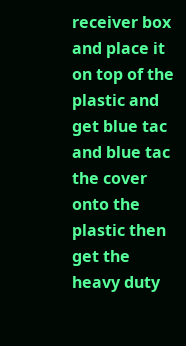receiver box and place it on top of the plastic and get blue tac and blue tac the cover onto the plastic then get the heavy duty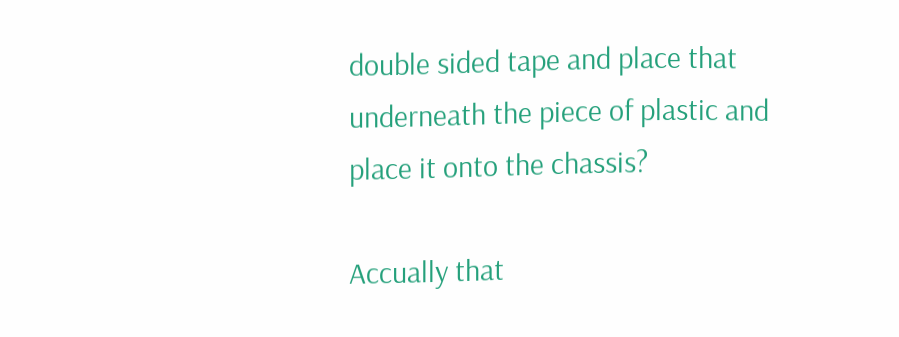double sided tape and place that underneath the piece of plastic and place it onto the chassis?

Accually that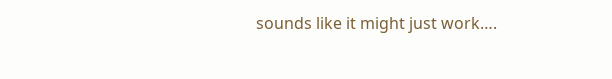sounds like it might just work….